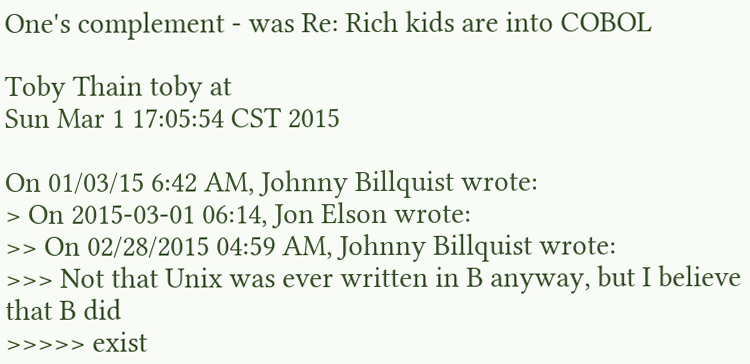One's complement - was Re: Rich kids are into COBOL

Toby Thain toby at
Sun Mar 1 17:05:54 CST 2015

On 01/03/15 6:42 AM, Johnny Billquist wrote:
> On 2015-03-01 06:14, Jon Elson wrote:
>> On 02/28/2015 04:59 AM, Johnny Billquist wrote:
>>> Not that Unix was ever written in B anyway, but I believe that B did
>>>>> exist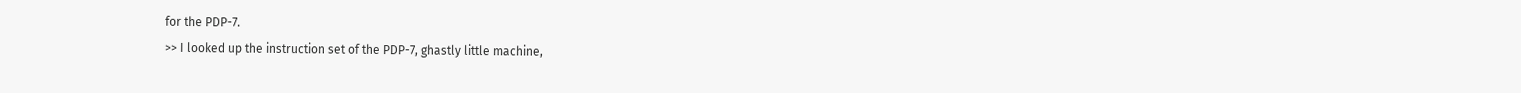for the PDP-7.
>> I looked up the instruction set of the PDP-7, ghastly little machine,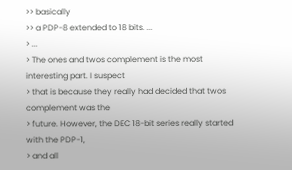>> basically
>> a PDP-8 extended to 18 bits. ...
> ...
> The ones and twos complement is the most interesting part. I suspect
> that is because they really had decided that twos complement was the
> future. However, the DEC 18-bit series really started with the PDP-1,
> and all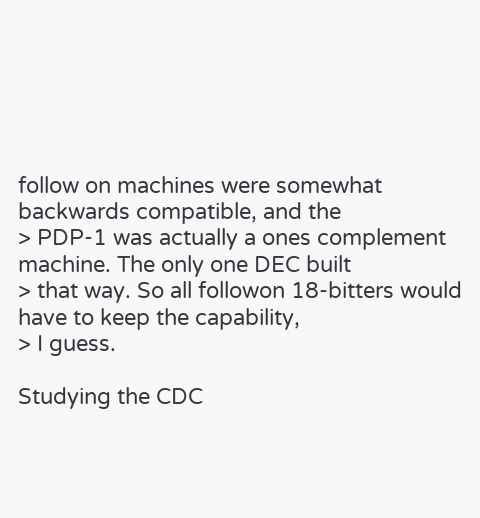follow on machines were somewhat backwards compatible, and the
> PDP-1 was actually a ones complement machine. The only one DEC built
> that way. So all followon 18-bitters would have to keep the capability,
> I guess.

Studying the CDC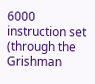6000 instruction set (through the Grishman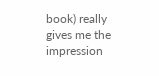book) really
gives me the impression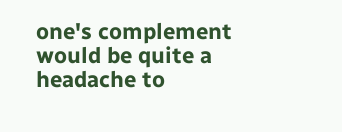one's complement would be quite a headache to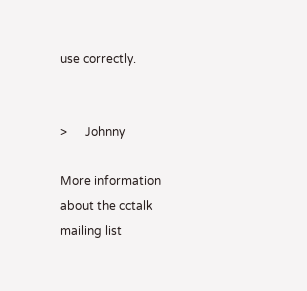use correctly.


>      Johnny

More information about the cctalk mailing list